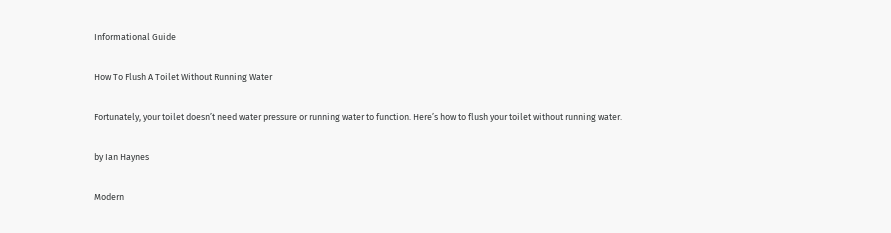Informational Guide

How To Flush A Toilet Without Running Water

Fortunately, your toilet doesn’t need water pressure or running water to function. Here’s how to flush your toilet without running water.

by Ian Haynes

Modern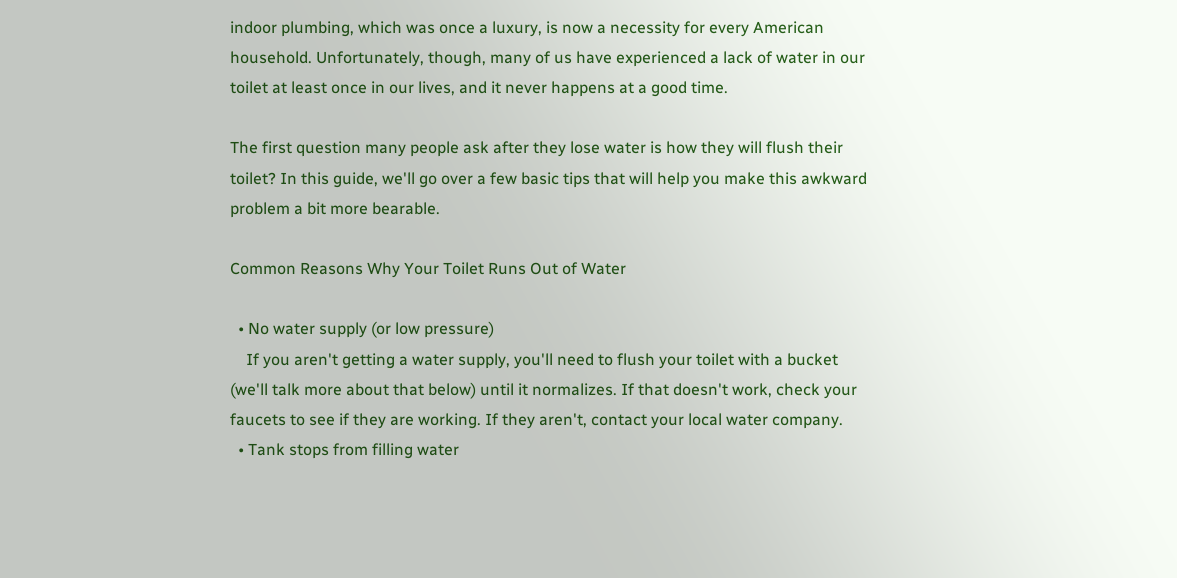indoor plumbing, which was once a luxury, is now a necessity for every American household. Unfortunately, though, many of us have experienced a lack of water in our toilet at least once in our lives, and it never happens at a good time.

The first question many people ask after they lose water is how they will flush their toilet? In this guide, we'll go over a few basic tips that will help you make this awkward problem a bit more bearable.

Common Reasons Why Your Toilet Runs Out of Water

  • No water supply (or low pressure)
    If you aren't getting a water supply, you'll need to flush your toilet with a bucket (we'll talk more about that below) until it normalizes. If that doesn't work, check your faucets to see if they are working. If they aren't, contact your local water company.
  • Tank stops from filling water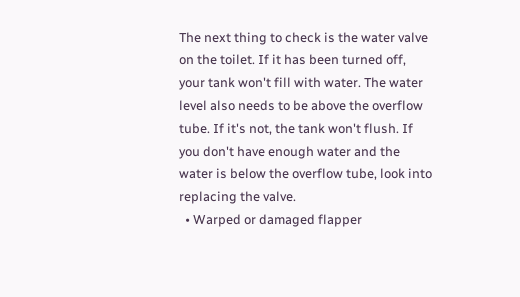The next thing to check is the water valve on the toilet. If it has been turned off, your tank won't fill with water. The water level also needs to be above the overflow tube. If it's not, the tank won't flush. If you don't have enough water and the water is below the overflow tube, look into replacing the valve.
  • Warped or damaged flapper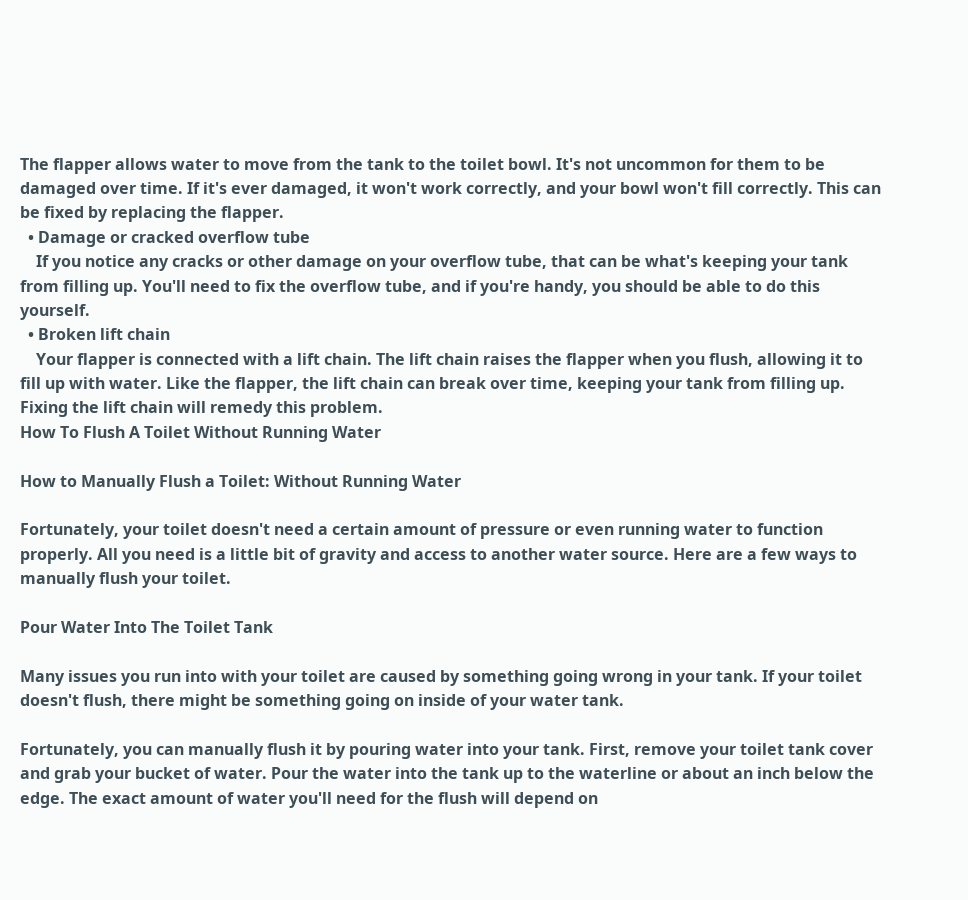The flapper allows water to move from the tank to the toilet bowl. It's not uncommon for them to be damaged over time. If it's ever damaged, it won't work correctly, and your bowl won't fill correctly. This can be fixed by replacing the flapper.
  • Damage or cracked overflow tube
    If you notice any cracks or other damage on your overflow tube, that can be what's keeping your tank from filling up. You'll need to fix the overflow tube, and if you're handy, you should be able to do this yourself.
  • Broken lift chain
    Your flapper is connected with a lift chain. The lift chain raises the flapper when you flush, allowing it to fill up with water. Like the flapper, the lift chain can break over time, keeping your tank from filling up. Fixing the lift chain will remedy this problem.
How To Flush A Toilet Without Running Water

How to Manually Flush a Toilet: Without Running Water

Fortunately, your toilet doesn't need a certain amount of pressure or even running water to function properly. All you need is a little bit of gravity and access to another water source. Here are a few ways to manually flush your toilet.

Pour Water Into The Toilet Tank

Many issues you run into with your toilet are caused by something going wrong in your tank. If your toilet doesn't flush, there might be something going on inside of your water tank.

Fortunately, you can manually flush it by pouring water into your tank. First, remove your toilet tank cover and grab your bucket of water. Pour the water into the tank up to the waterline or about an inch below the edge. The exact amount of water you'll need for the flush will depend on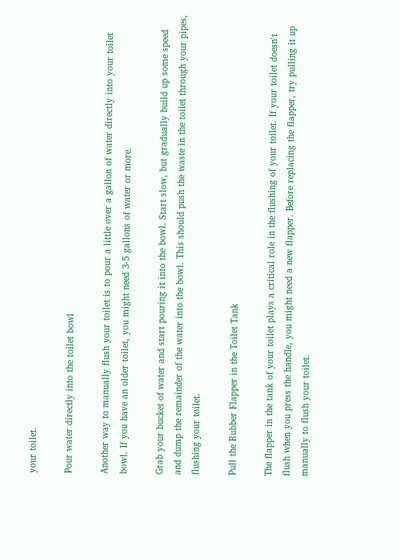your toilet.

Pour water directly into the toilet bowl

Another way to manually flush your toilet is to pour a little over a gallon of water directly into your toilet bowl. If you have an older toilet, you might need 3-5 gallons of water or more.

Grab your bucket of water and start pouring it into the bowl. Start slow, but gradually build up some speed and dump the remainder of the water into the bowl. This should push the waste in the toilet through your pipes, flushing your toilet.

Pull the Rubber Flapper in the Toilet Tank

The flapper in the tank of your toilet plays a critical role in the flushing of your toilet. If your toilet doesn't flush when you press the handle, you might need a new flapper. Before replacing the flapper, try pulling it up manually to flush your toilet.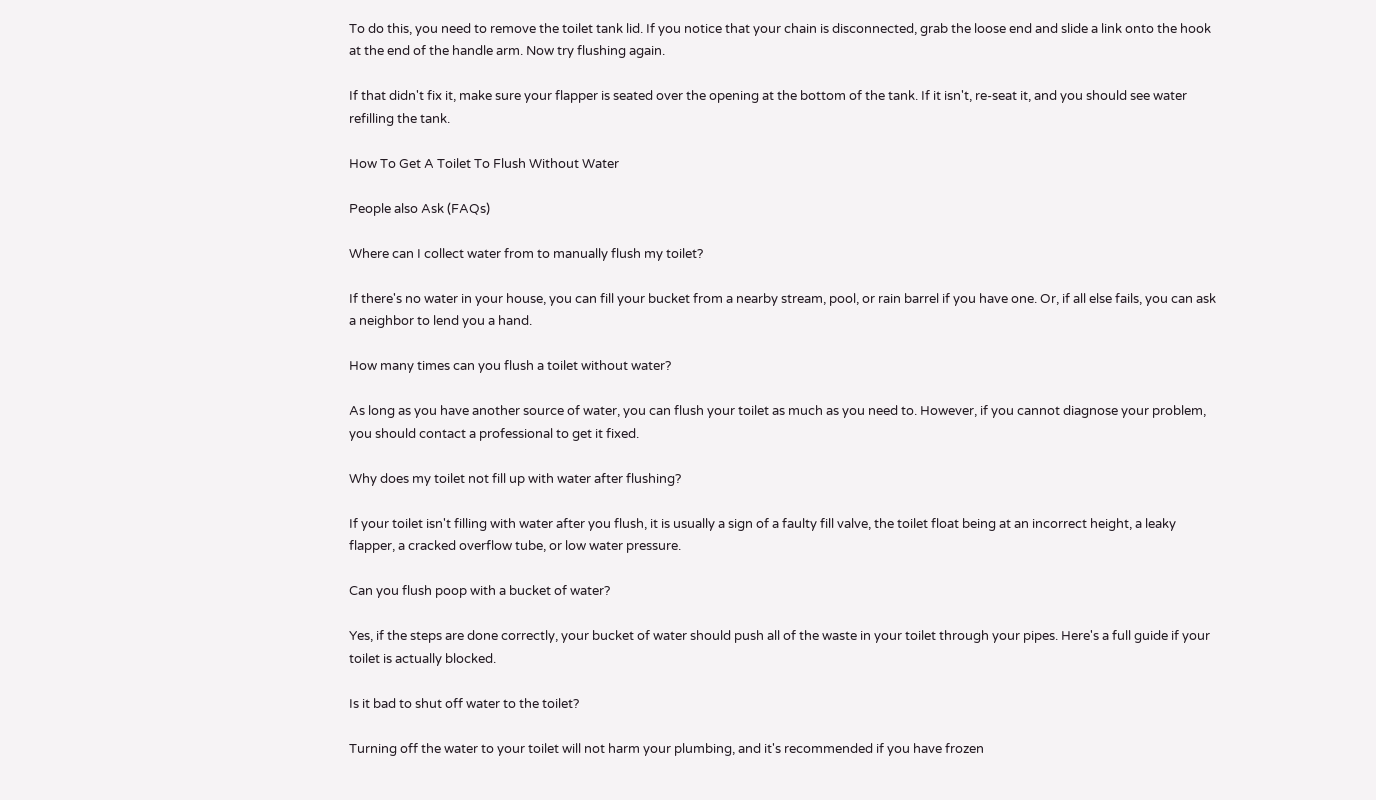To do this, you need to remove the toilet tank lid. If you notice that your chain is disconnected, grab the loose end and slide a link onto the hook at the end of the handle arm. Now try flushing again.

If that didn't fix it, make sure your flapper is seated over the opening at the bottom of the tank. If it isn't, re-seat it, and you should see water refilling the tank.

How To Get A Toilet To Flush Without Water

People also Ask (FAQs)

Where can I collect water from to manually flush my toilet?

If there's no water in your house, you can fill your bucket from a nearby stream, pool, or rain barrel if you have one. Or, if all else fails, you can ask a neighbor to lend you a hand.

How many times can you flush a toilet without water?

As long as you have another source of water, you can flush your toilet as much as you need to. However, if you cannot diagnose your problem, you should contact a professional to get it fixed.

Why does my toilet not fill up with water after flushing?

If your toilet isn't filling with water after you flush, it is usually a sign of a faulty fill valve, the toilet float being at an incorrect height, a leaky flapper, a cracked overflow tube, or low water pressure.

Can you flush poop with a bucket of water?

Yes, if the steps are done correctly, your bucket of water should push all of the waste in your toilet through your pipes. Here's a full guide if your toilet is actually blocked.

Is it bad to shut off water to the toilet?

Turning off the water to your toilet will not harm your plumbing, and it's recommended if you have frozen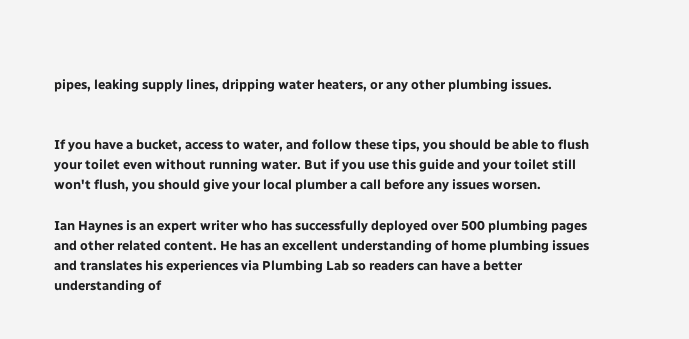pipes, leaking supply lines, dripping water heaters, or any other plumbing issues.


If you have a bucket, access to water, and follow these tips, you should be able to flush your toilet even without running water. But if you use this guide and your toilet still won't flush, you should give your local plumber a call before any issues worsen.

Ian Haynes is an expert writer who has successfully deployed over 500 plumbing pages and other related content. He has an excellent understanding of home plumbing issues and translates his experiences via Plumbing Lab so readers can have a better understanding of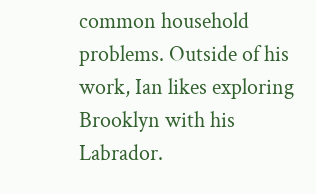common household problems. Outside of his work, Ian likes exploring Brooklyn with his Labrador.